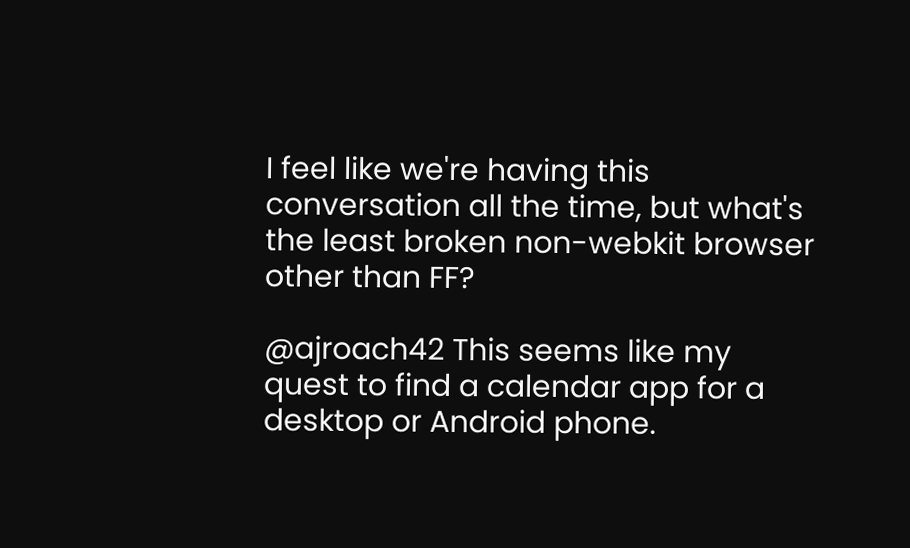I feel like we're having this conversation all the time, but what's the least broken non-webkit browser other than FF?

@ajroach42 This seems like my quest to find a calendar app for a desktop or Android phone.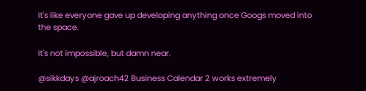It's like everyone gave up developing anything once Googs moved into the space.

It's not impossible, but damn near.

@sikkdays @ajroach42 Business Calendar 2 works extremely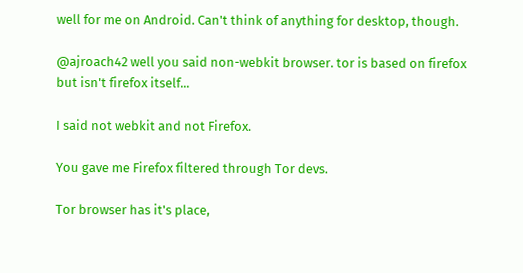well for me on Android. Can't think of anything for desktop, though.

@ajroach42 well you said non-webkit browser. tor is based on firefox but isn't firefox itself...

I said not webkit and not Firefox.

You gave me Firefox filtered through Tor devs.

Tor browser has it's place,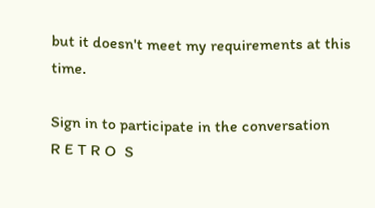but it doesn't meet my requirements at this time.

Sign in to participate in the conversation
R E T R O  S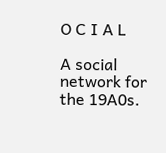O C I A L

A social network for the 19A0s.